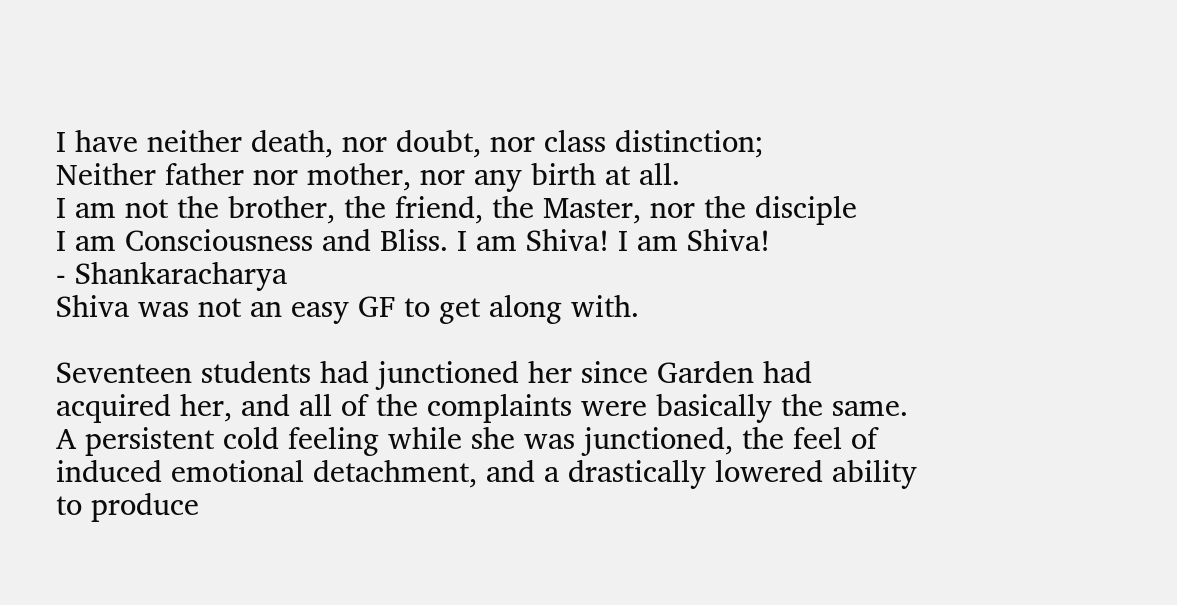I have neither death, nor doubt, nor class distinction;
Neither father nor mother, nor any birth at all.
I am not the brother, the friend, the Master, nor the disciple
I am Consciousness and Bliss. I am Shiva! I am Shiva!
- Shankaracharya
Shiva was not an easy GF to get along with.

Seventeen students had junctioned her since Garden had acquired her, and all of the complaints were basically the same. A persistent cold feeling while she was junctioned, the feel of induced emotional detachment, and a drastically lowered ability to produce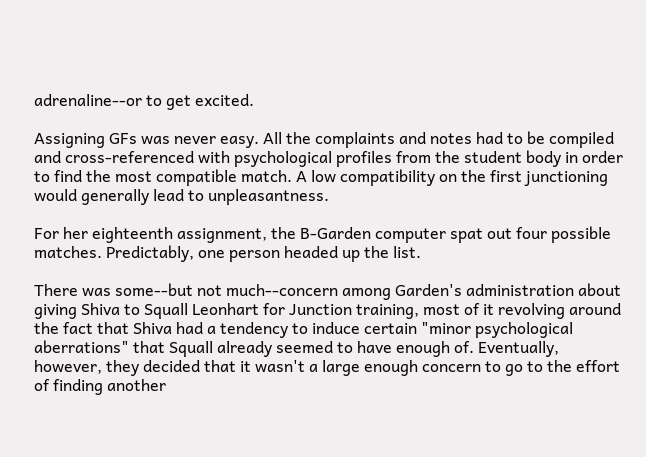adrenaline--or to get excited.

Assigning GFs was never easy. All the complaints and notes had to be compiled and cross-referenced with psychological profiles from the student body in order to find the most compatible match. A low compatibility on the first junctioning would generally lead to unpleasantness.

For her eighteenth assignment, the B-Garden computer spat out four possible matches. Predictably, one person headed up the list.

There was some--but not much--concern among Garden's administration about giving Shiva to Squall Leonhart for Junction training, most of it revolving around the fact that Shiva had a tendency to induce certain "minor psychological aberrations" that Squall already seemed to have enough of. Eventually, however, they decided that it wasn't a large enough concern to go to the effort of finding another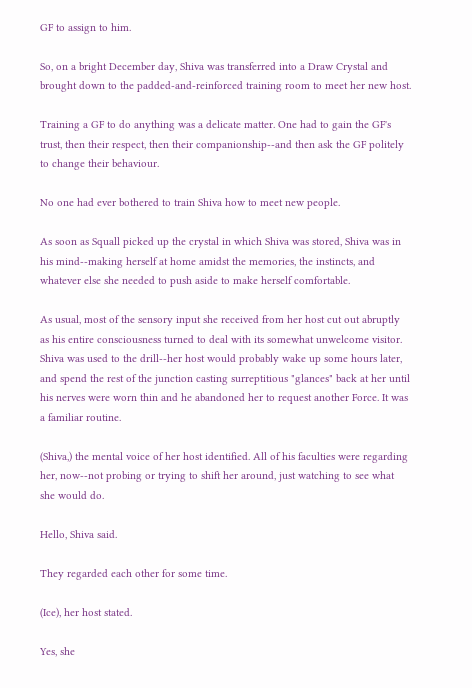GF to assign to him.

So, on a bright December day, Shiva was transferred into a Draw Crystal and brought down to the padded-and-reinforced training room to meet her new host.

Training a GF to do anything was a delicate matter. One had to gain the GF's trust, then their respect, then their companionship--and then ask the GF politely to change their behaviour.

No one had ever bothered to train Shiva how to meet new people.

As soon as Squall picked up the crystal in which Shiva was stored, Shiva was in his mind--making herself at home amidst the memories, the instincts, and whatever else she needed to push aside to make herself comfortable.

As usual, most of the sensory input she received from her host cut out abruptly as his entire consciousness turned to deal with its somewhat unwelcome visitor. Shiva was used to the drill--her host would probably wake up some hours later, and spend the rest of the junction casting surreptitious "glances" back at her until his nerves were worn thin and he abandoned her to request another Force. It was a familiar routine.

(Shiva,) the mental voice of her host identified. All of his faculties were regarding her, now--not probing or trying to shift her around, just watching to see what she would do.

Hello, Shiva said.

They regarded each other for some time.

(Ice), her host stated.

Yes, she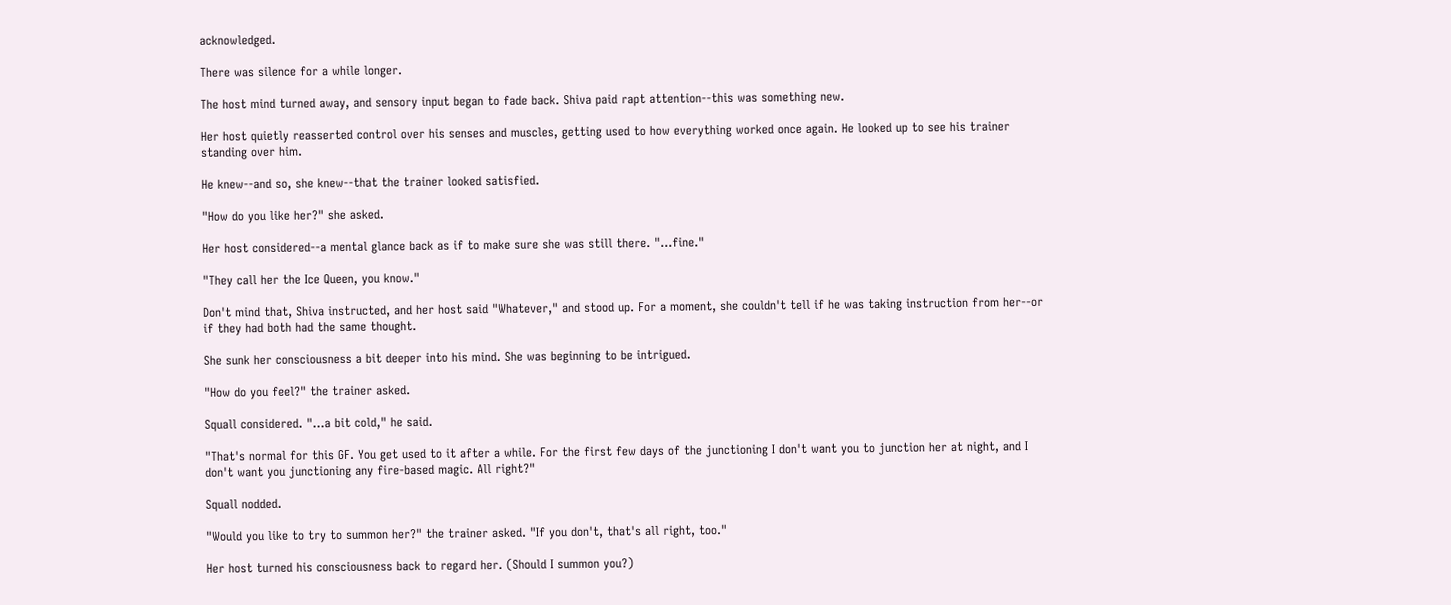acknowledged.

There was silence for a while longer.

The host mind turned away, and sensory input began to fade back. Shiva paid rapt attention--this was something new.

Her host quietly reasserted control over his senses and muscles, getting used to how everything worked once again. He looked up to see his trainer standing over him.

He knew--and so, she knew--that the trainer looked satisfied.

"How do you like her?" she asked.

Her host considered--a mental glance back as if to make sure she was still there. "...fine."

"They call her the Ice Queen, you know."

Don't mind that, Shiva instructed, and her host said "Whatever," and stood up. For a moment, she couldn't tell if he was taking instruction from her--or if they had both had the same thought.

She sunk her consciousness a bit deeper into his mind. She was beginning to be intrigued.

"How do you feel?" the trainer asked.

Squall considered. "...a bit cold," he said.

"That's normal for this GF. You get used to it after a while. For the first few days of the junctioning I don't want you to junction her at night, and I don't want you junctioning any fire-based magic. All right?"

Squall nodded.

"Would you like to try to summon her?" the trainer asked. "If you don't, that's all right, too."

Her host turned his consciousness back to regard her. (Should I summon you?)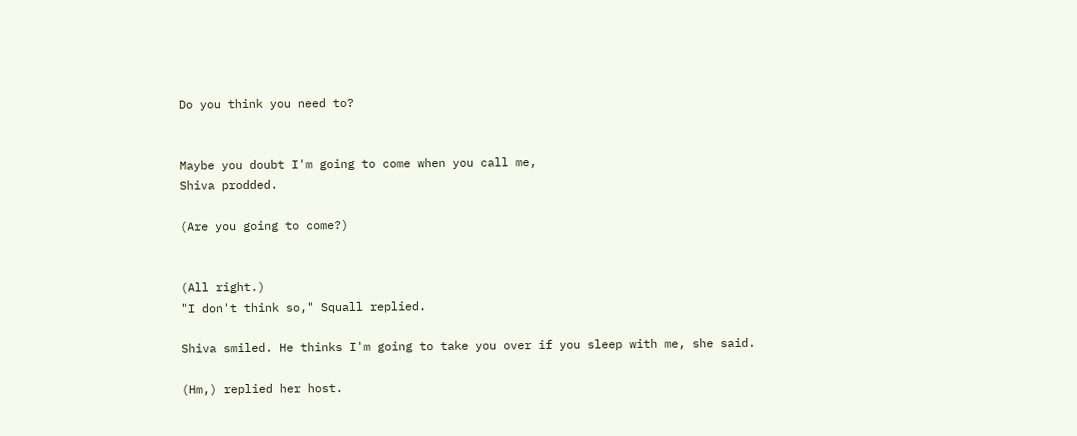Do you think you need to?


Maybe you doubt I'm going to come when you call me,
Shiva prodded.

(Are you going to come?)


(All right.)
"I don't think so," Squall replied.

Shiva smiled. He thinks I'm going to take you over if you sleep with me, she said.

(Hm,) replied her host.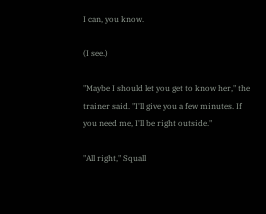I can, you know.

(I see.)

"Maybe I should let you get to know her," the trainer said. "I'll give you a few minutes. If you need me, I'll be right outside."

"All right," Squall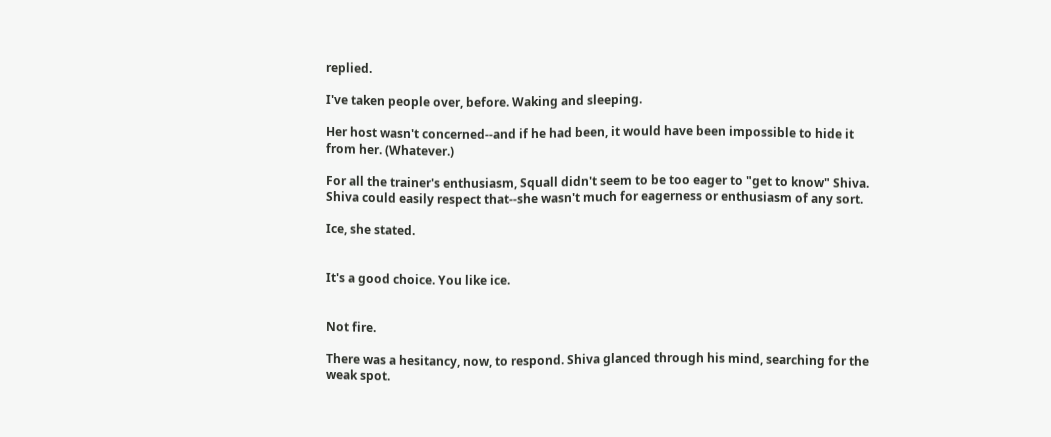replied.

I've taken people over, before. Waking and sleeping.

Her host wasn't concerned--and if he had been, it would have been impossible to hide it from her. (Whatever.)

For all the trainer's enthusiasm, Squall didn't seem to be too eager to "get to know" Shiva. Shiva could easily respect that--she wasn't much for eagerness or enthusiasm of any sort.

Ice, she stated.


It's a good choice. You like ice.


Not fire.

There was a hesitancy, now, to respond. Shiva glanced through his mind, searching for the weak spot.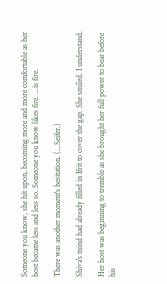Someone you know, she hit upon, becoming more and more comfortable as her host became less and less so. Someone you know likes fire. ...is fire.

There was another moment's hesitation. (...Seifer.)

Shiva's mind had already filled in Ifrit to cover the gap. She smiled. I understand.

Her host was beginning to tremble as she brought her full power to bear before his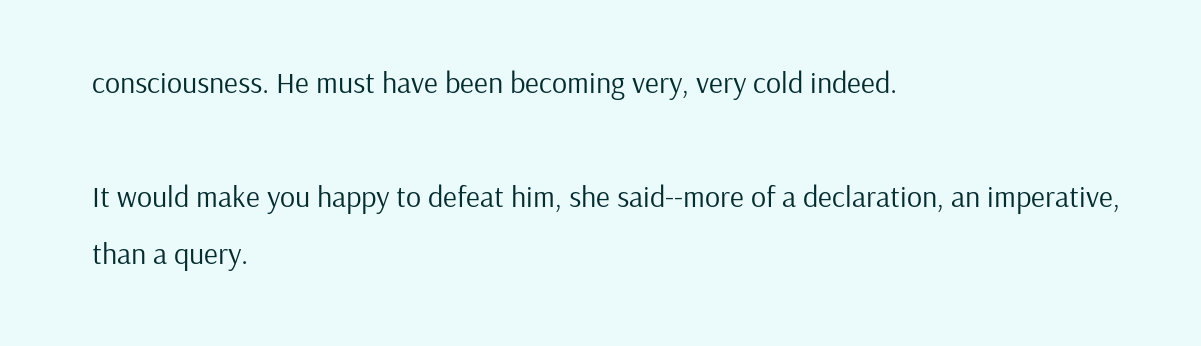consciousness. He must have been becoming very, very cold indeed.

It would make you happy to defeat him, she said--more of a declaration, an imperative, than a query.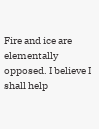Fire and ice are elementally opposed. I believe I shall help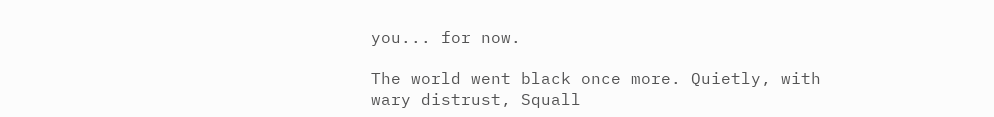you... for now.

The world went black once more. Quietly, with wary distrust, Squall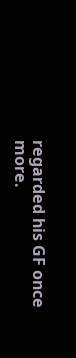regarded his GF once more.